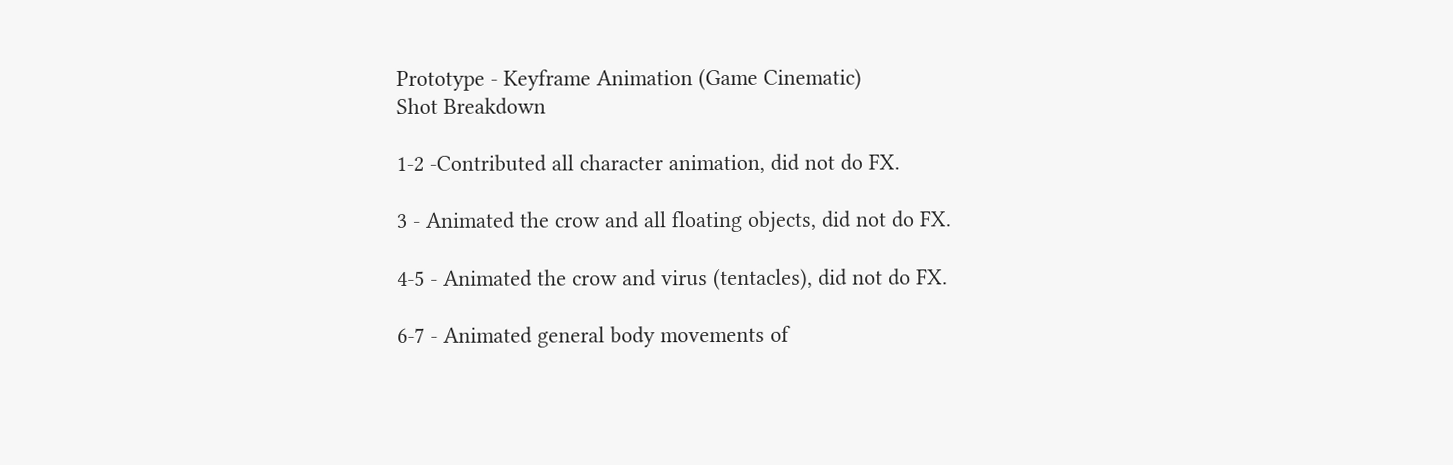Prototype - Keyframe Animation (Game Cinematic)
Shot Breakdown

1-2 -Contributed all character animation, did not do FX.

3 - Animated the crow and all floating objects, did not do FX.

4-5 - Animated the crow and virus (tentacles), did not do FX.

6-7 - Animated general body movements of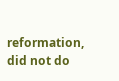reformation, did not do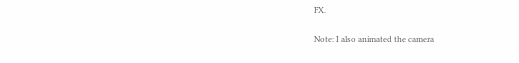FX.

Note: I also animated the camera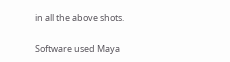in all the above shots.

Software used Maya